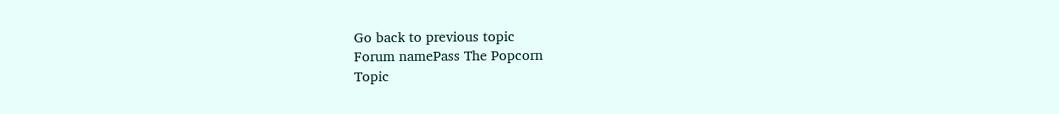Go back to previous topic
Forum namePass The Popcorn
Topic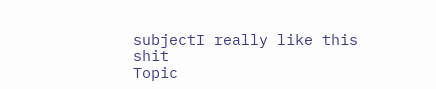subjectI really like this shit
Topic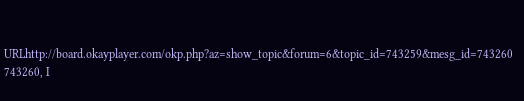URLhttp://board.okayplayer.com/okp.php?az=show_topic&forum=6&topic_id=743259&mesg_id=743260
743260, I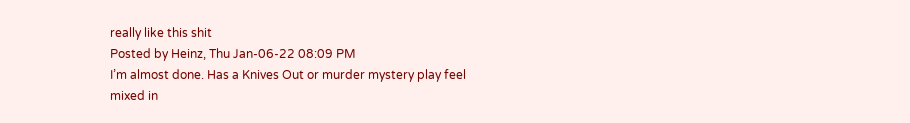really like this shit
Posted by Heinz, Thu Jan-06-22 08:09 PM
I’m almost done. Has a Knives Out or murder mystery play feel mixed in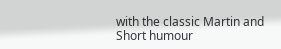with the classic Martin and Short humour